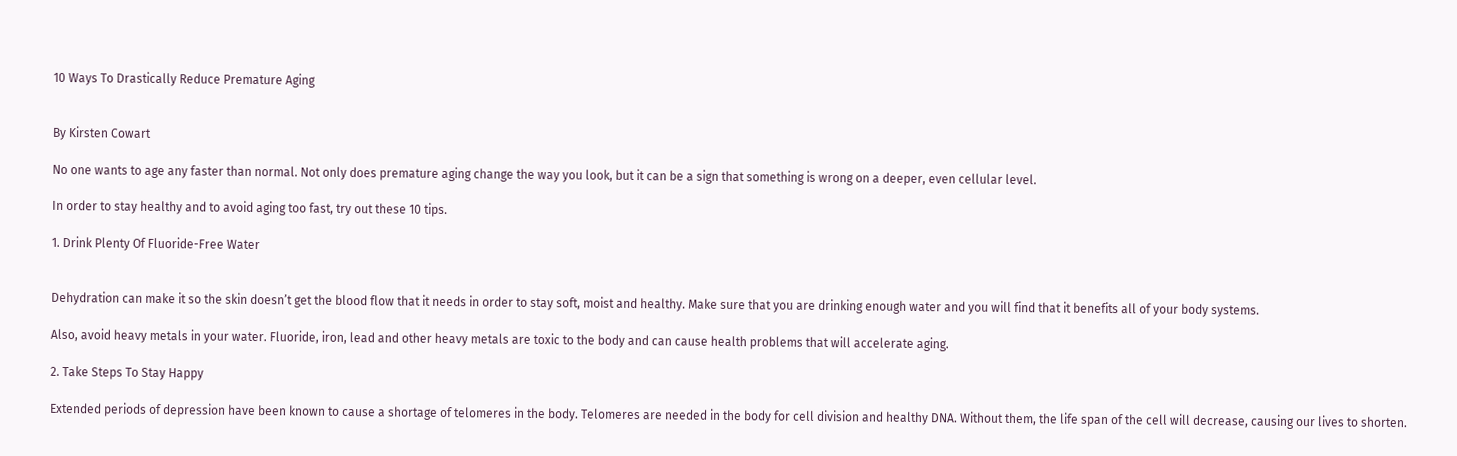10 Ways To Drastically Reduce Premature Aging


By Kirsten Cowart

No one wants to age any faster than normal. Not only does premature aging change the way you look, but it can be a sign that something is wrong on a deeper, even cellular level.

In order to stay healthy and to avoid aging too fast, try out these 10 tips.

1. Drink Plenty Of Fluoride-Free Water


Dehydration can make it so the skin doesn’t get the blood flow that it needs in order to stay soft, moist and healthy. Make sure that you are drinking enough water and you will find that it benefits all of your body systems.

Also, avoid heavy metals in your water. Fluoride, iron, lead and other heavy metals are toxic to the body and can cause health problems that will accelerate aging.

2. Take Steps To Stay Happy

Extended periods of depression have been known to cause a shortage of telomeres in the body. Telomeres are needed in the body for cell division and healthy DNA. Without them, the life span of the cell will decrease, causing our lives to shorten.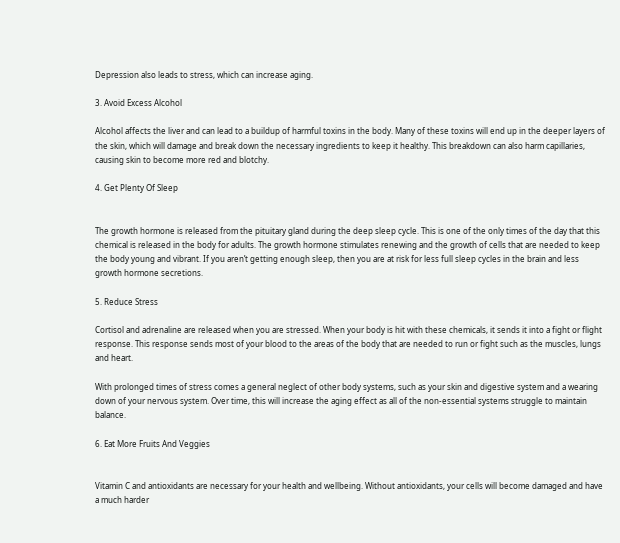Depression also leads to stress, which can increase aging.

3. Avoid Excess Alcohol

Alcohol affects the liver and can lead to a buildup of harmful toxins in the body. Many of these toxins will end up in the deeper layers of the skin, which will damage and break down the necessary ingredients to keep it healthy. This breakdown can also harm capillaries, causing skin to become more red and blotchy.

4. Get Plenty Of Sleep


The growth hormone is released from the pituitary gland during the deep sleep cycle. This is one of the only times of the day that this chemical is released in the body for adults. The growth hormone stimulates renewing and the growth of cells that are needed to keep the body young and vibrant. If you aren’t getting enough sleep, then you are at risk for less full sleep cycles in the brain and less growth hormone secretions.

5. Reduce Stress

Cortisol and adrenaline are released when you are stressed. When your body is hit with these chemicals, it sends it into a fight or flight response. This response sends most of your blood to the areas of the body that are needed to run or fight such as the muscles, lungs and heart.

With prolonged times of stress comes a general neglect of other body systems, such as your skin and digestive system and a wearing down of your nervous system. Over time, this will increase the aging effect as all of the non-essential systems struggle to maintain balance.

6. Eat More Fruits And Veggies


Vitamin C and antioxidants are necessary for your health and wellbeing. Without antioxidants, your cells will become damaged and have a much harder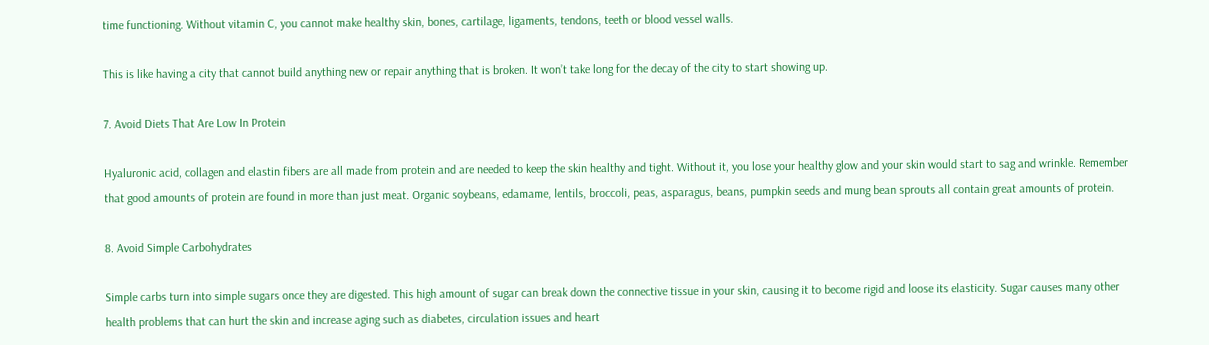time functioning. Without vitamin C, you cannot make healthy skin, bones, cartilage, ligaments, tendons, teeth or blood vessel walls.

This is like having a city that cannot build anything new or repair anything that is broken. It won’t take long for the decay of the city to start showing up.

7. Avoid Diets That Are Low In Protein

Hyaluronic acid, collagen and elastin fibers are all made from protein and are needed to keep the skin healthy and tight. Without it, you lose your healthy glow and your skin would start to sag and wrinkle. Remember that good amounts of protein are found in more than just meat. Organic soybeans, edamame, lentils, broccoli, peas, asparagus, beans, pumpkin seeds and mung bean sprouts all contain great amounts of protein.

8. Avoid Simple Carbohydrates

Simple carbs turn into simple sugars once they are digested. This high amount of sugar can break down the connective tissue in your skin, causing it to become rigid and loose its elasticity. Sugar causes many other health problems that can hurt the skin and increase aging such as diabetes, circulation issues and heart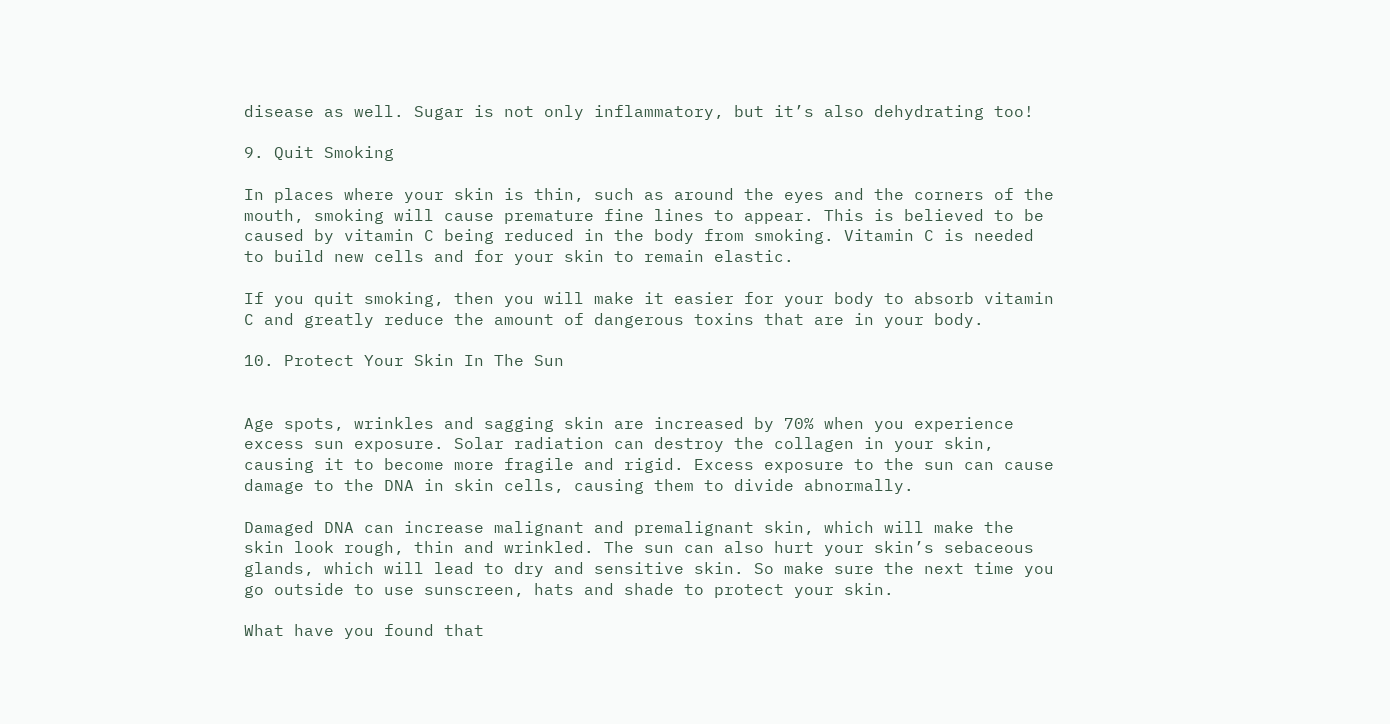disease as well. Sugar is not only inflammatory, but it’s also dehydrating too!

9. Quit Smoking

In places where your skin is thin, such as around the eyes and the corners of the mouth, smoking will cause premature fine lines to appear. This is believed to be caused by vitamin C being reduced in the body from smoking. Vitamin C is needed to build new cells and for your skin to remain elastic.

If you quit smoking, then you will make it easier for your body to absorb vitamin C and greatly reduce the amount of dangerous toxins that are in your body.

10. Protect Your Skin In The Sun


Age spots, wrinkles and sagging skin are increased by 70% when you experience excess sun exposure. Solar radiation can destroy the collagen in your skin, causing it to become more fragile and rigid. Excess exposure to the sun can cause damage to the DNA in skin cells, causing them to divide abnormally.

Damaged DNA can increase malignant and premalignant skin, which will make the skin look rough, thin and wrinkled. The sun can also hurt your skin’s sebaceous glands, which will lead to dry and sensitive skin. So make sure the next time you go outside to use sunscreen, hats and shade to protect your skin.

What have you found that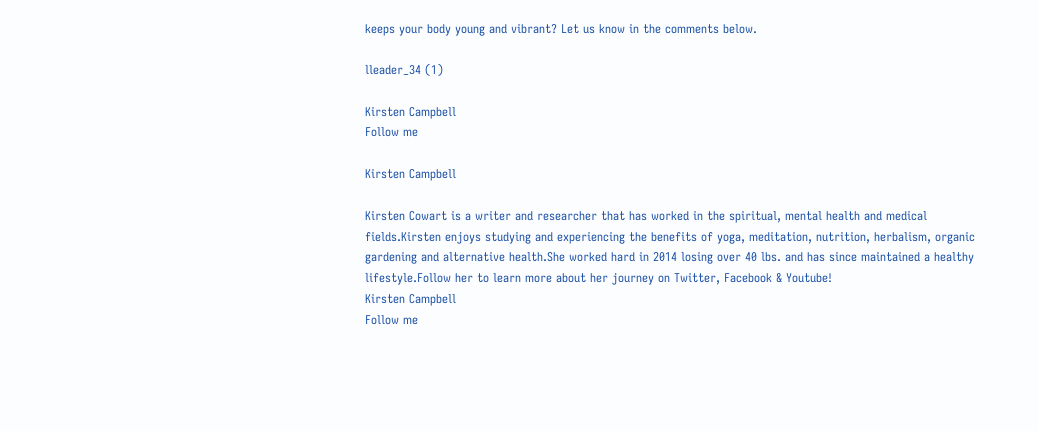keeps your body young and vibrant? Let us know in the comments below.

lleader_34 (1)

Kirsten Campbell
Follow me

Kirsten Campbell

Kirsten Cowart is a writer and researcher that has worked in the spiritual, mental health and medical fields.Kirsten enjoys studying and experiencing the benefits of yoga, meditation, nutrition, herbalism, organic gardening and alternative health.She worked hard in 2014 losing over 40 lbs. and has since maintained a healthy lifestyle.Follow her to learn more about her journey on Twitter, Facebook & Youtube!
Kirsten Campbell
Follow me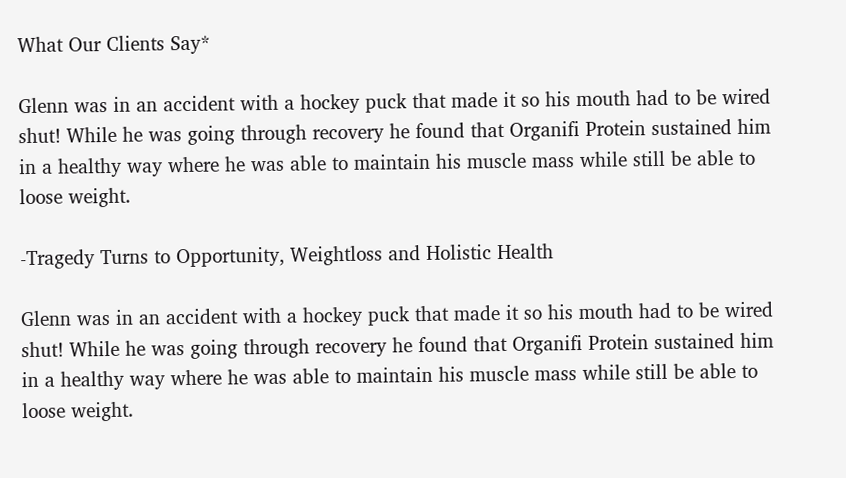What Our Clients Say*

Glenn was in an accident with a hockey puck that made it so his mouth had to be wired shut! While he was going through recovery he found that Organifi Protein sustained him in a healthy way where he was able to maintain his muscle mass while still be able to loose weight.

-Tragedy Turns to Opportunity, Weightloss and Holistic Health

Glenn was in an accident with a hockey puck that made it so his mouth had to be wired shut! While he was going through recovery he found that Organifi Protein sustained him in a healthy way where he was able to maintain his muscle mass while still be able to loose weight.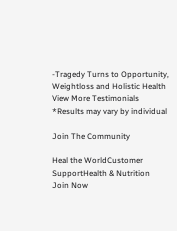-Tragedy Turns to Opportunity, Weightloss and Holistic Health
View More Testimonials
*Results may vary by individual

Join The Community

Heal the WorldCustomer SupportHealth & Nutrition
Join Now